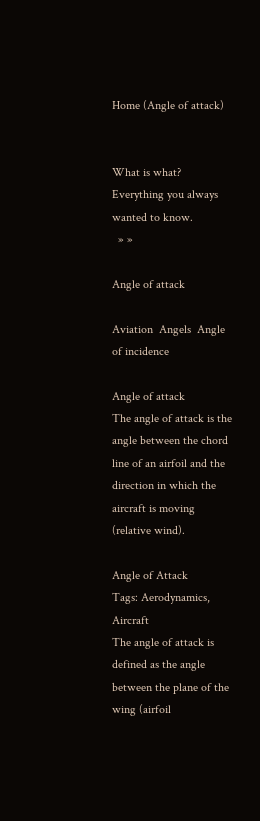Home (Angle of attack)


What is what? Everything you always wanted to know.
  » »

Angle of attack

Aviation  Angels  Angle of incidence

Angle of attack
The angle of attack is the angle between the chord line of an airfoil and the direction in which the aircraft is moving (relative wind).

Angle of Attack
Tags: Aerodynamics, Aircraft
The angle of attack is defined as the angle between the plane of the wing (airfoil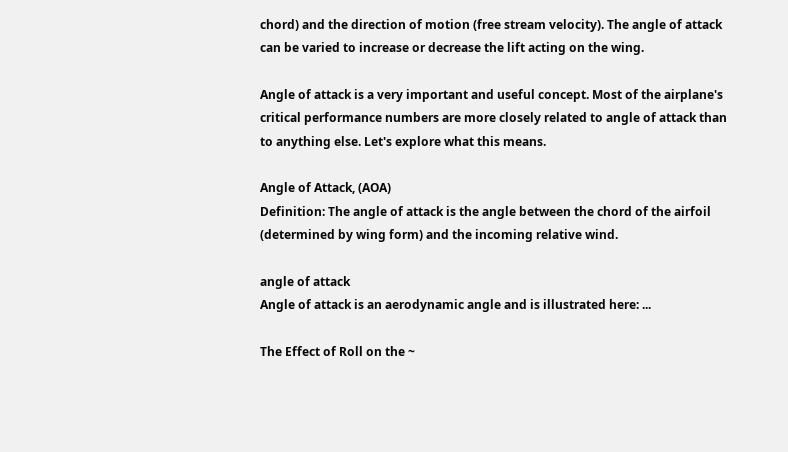chord) and the direction of motion (free stream velocity). The angle of attack can be varied to increase or decrease the lift acting on the wing.

Angle of attack is a very important and useful concept. Most of the airplane's critical performance numbers are more closely related to angle of attack than to anything else. Let's explore what this means.

Angle of Attack, (AOA)
Definition: The angle of attack is the angle between the chord of the airfoil (determined by wing form) and the incoming relative wind.

angle of attack
Angle of attack is an aerodynamic angle and is illustrated here: ...

The Effect of Roll on the ~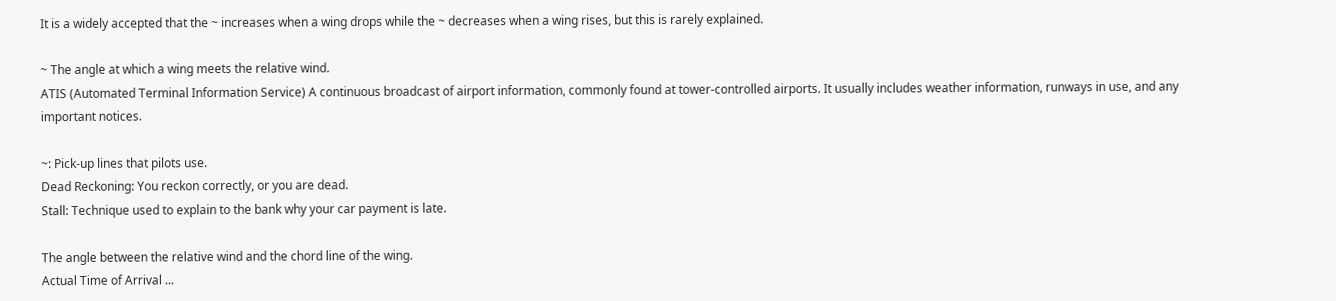It is a widely accepted that the ~ increases when a wing drops while the ~ decreases when a wing rises, but this is rarely explained.

~ The angle at which a wing meets the relative wind.
ATIS (Automated Terminal Information Service) A continuous broadcast of airport information, commonly found at tower-controlled airports. It usually includes weather information, runways in use, and any important notices.

~: Pick-up lines that pilots use.
Dead Reckoning: You reckon correctly, or you are dead.
Stall: Technique used to explain to the bank why your car payment is late.

The angle between the relative wind and the chord line of the wing.
Actual Time of Arrival ...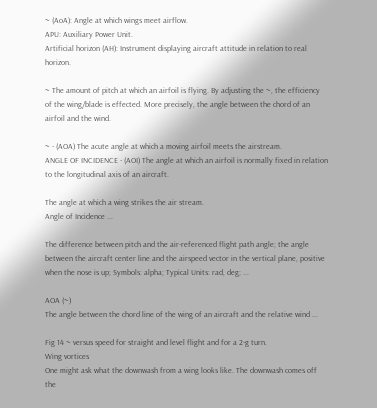~ (AoA): Angle at which wings meet airflow.
APU: Auxiliary Power Unit.
Artificial horizon (AH): Instrument displaying aircraft attitude in relation to real horizon.

~ The amount of pitch at which an airfoil is flying. By adjusting the ~, the efficiency of the wing/blade is effected. More precisely, the angle between the chord of an airfoil and the wind.

~ - (AOA) The acute angle at which a moving airfoil meets the airstream.
ANGLE OF INCIDENCE - (AOI) The angle at which an airfoil is normally fixed in relation to the longitudinal axis of an aircraft.

The angle at which a wing strikes the air stream.
Angle of Incidence ...

The difference between pitch and the air-referenced flight path angle; the angle between the aircraft center line and the airspeed vector in the vertical plane, positive when the nose is up; Symbols: alpha; Typical Units: rad, deg; ...

AOA (~)
The angle between the chord line of the wing of an aircraft and the relative wind ...

Fig 14 ~ versus speed for straight and level flight and for a 2-g turn.
Wing vortices
One might ask what the downwash from a wing looks like. The downwash comes off the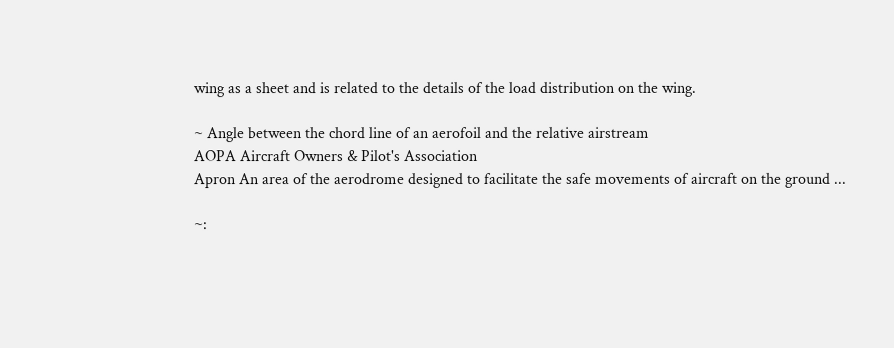wing as a sheet and is related to the details of the load distribution on the wing.

~ Angle between the chord line of an aerofoil and the relative airstream
AOPA Aircraft Owners & Pilot's Association
Apron An area of the aerodrome designed to facilitate the safe movements of aircraft on the ground ...

~: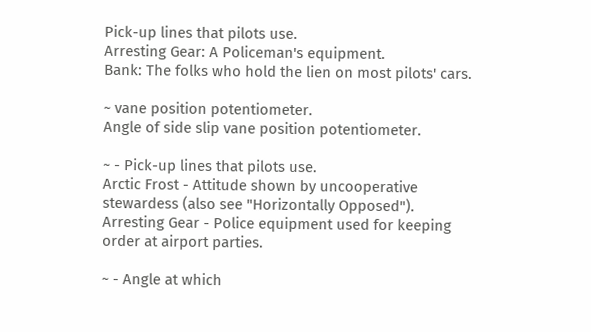Pick-up lines that pilots use.
Arresting Gear: A Policeman's equipment.
Bank: The folks who hold the lien on most pilots' cars.

~ vane position potentiometer.
Angle of side slip vane position potentiometer.

~ - Pick-up lines that pilots use.
Arctic Frost - Attitude shown by uncooperative stewardess (also see "Horizontally Opposed").
Arresting Gear - Police equipment used for keeping order at airport parties.

~ - Angle at which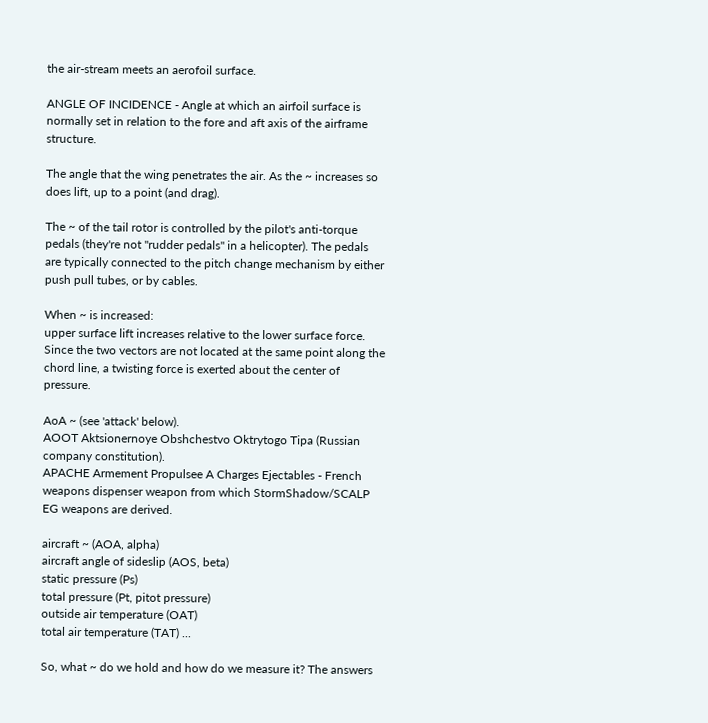the air-stream meets an aerofoil surface.

ANGLE OF INCIDENCE - Angle at which an airfoil surface is normally set in relation to the fore and aft axis of the airframe structure.

The angle that the wing penetrates the air. As the ~ increases so does lift, up to a point (and drag).

The ~ of the tail rotor is controlled by the pilot's anti-torque pedals (they're not "rudder pedals" in a helicopter). The pedals are typically connected to the pitch change mechanism by either push pull tubes, or by cables.

When ~ is increased:
upper surface lift increases relative to the lower surface force. Since the two vectors are not located at the same point along the chord line, a twisting force is exerted about the center of pressure.

AoA ~ (see 'attack' below).
AOOT Aktsionernoye Obshchestvo Oktrytogo Tipa (Russian company constitution).
APACHE Armement Propulsee A Charges Ejectables - French weapons dispenser weapon from which StormShadow/SCALP EG weapons are derived.

aircraft ~ (AOA, alpha)
aircraft angle of sideslip (AOS, beta)
static pressure (Ps)
total pressure (Pt, pitot pressure)
outside air temperature (OAT)
total air temperature (TAT) ...

So, what ~ do we hold and how do we measure it? The answers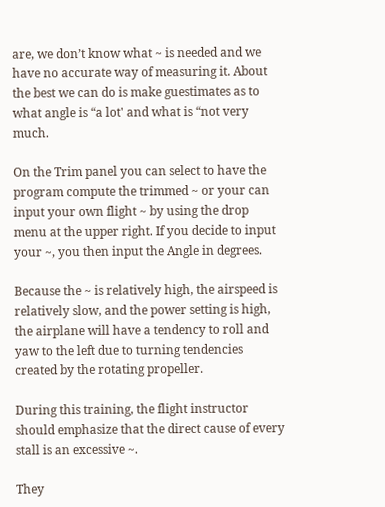are, we don’t know what ~ is needed and we have no accurate way of measuring it. About the best we can do is make guestimates as to what angle is “a lot' and what is “not very much.

On the Trim panel you can select to have the program compute the trimmed ~ or your can input your own flight ~ by using the drop menu at the upper right. If you decide to input your ~, you then input the Angle in degrees.

Because the ~ is relatively high, the airspeed is relatively slow, and the power setting is high, the airplane will have a tendency to roll and yaw to the left due to turning tendencies created by the rotating propeller.

During this training, the flight instructor should emphasize that the direct cause of every stall is an excessive ~.

They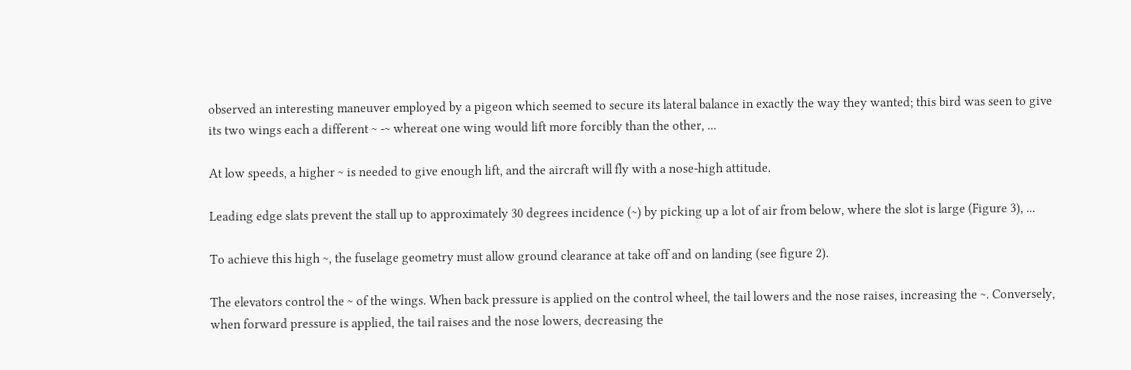observed an interesting maneuver employed by a pigeon which seemed to secure its lateral balance in exactly the way they wanted; this bird was seen to give its two wings each a different ~ -~ whereat one wing would lift more forcibly than the other, ...

At low speeds, a higher ~ is needed to give enough lift, and the aircraft will fly with a nose-high attitude.

Leading edge slats prevent the stall up to approximately 30 degrees incidence (~) by picking up a lot of air from below, where the slot is large (Figure 3), ...

To achieve this high ~, the fuselage geometry must allow ground clearance at take off and on landing (see figure 2).

The elevators control the ~ of the wings. When back pressure is applied on the control wheel, the tail lowers and the nose raises, increasing the ~. Conversely, when forward pressure is applied, the tail raises and the nose lowers, decreasing the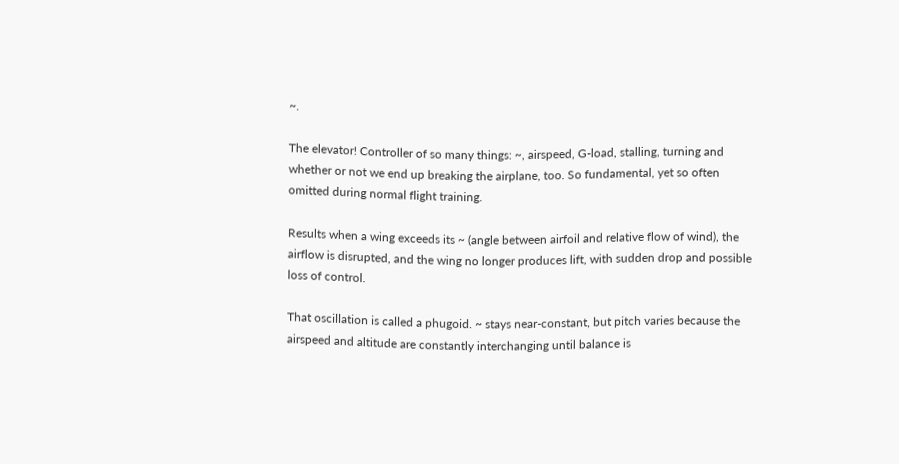~.

The elevator! Controller of so many things: ~, airspeed, G-load, stalling, turning and whether or not we end up breaking the airplane, too. So fundamental, yet so often omitted during normal flight training.

Results when a wing exceeds its ~ (angle between airfoil and relative flow of wind), the airflow is disrupted, and the wing no longer produces lift, with sudden drop and possible loss of control.

That oscillation is called a phugoid. ~ stays near-constant, but pitch varies because the airspeed and altitude are constantly interchanging until balance is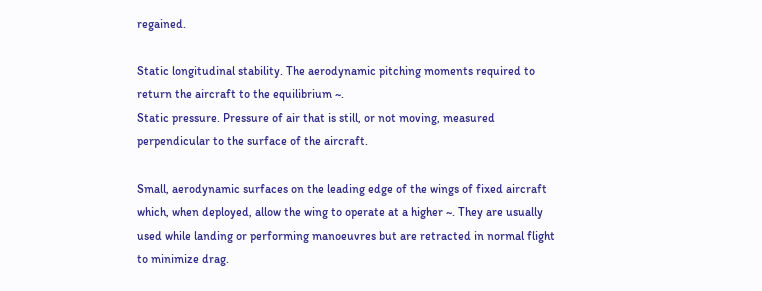regained.

Static longitudinal stability. The aerodynamic pitching moments required to return the aircraft to the equilibrium ~.
Static pressure. Pressure of air that is still, or not moving, measured perpendicular to the surface of the aircraft.

Small, aerodynamic surfaces on the leading edge of the wings of fixed aircraft which, when deployed, allow the wing to operate at a higher ~. They are usually used while landing or performing manoeuvres but are retracted in normal flight to minimize drag.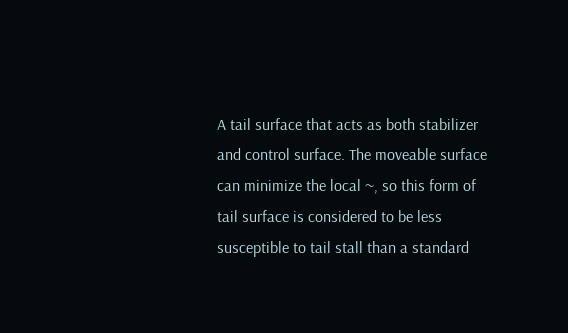A tail surface that acts as both stabilizer and control surface. The moveable surface can minimize the local ~, so this form of tail surface is considered to be less susceptible to tail stall than a standard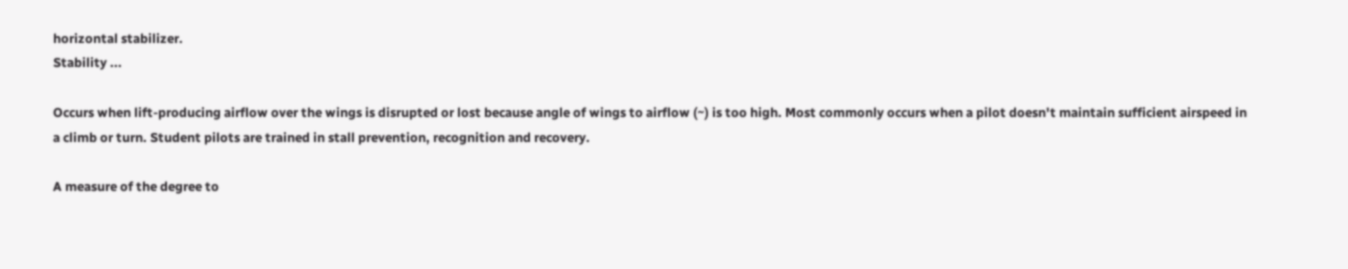horizontal stabilizer.
Stability ...

Occurs when lift-producing airflow over the wings is disrupted or lost because angle of wings to airflow (~) is too high. Most commonly occurs when a pilot doesn't maintain sufficient airspeed in a climb or turn. Student pilots are trained in stall prevention, recognition and recovery.

A measure of the degree to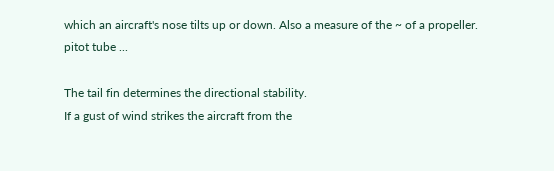which an aircraft's nose tilts up or down. Also a measure of the ~ of a propeller.
pitot tube ...

The tail fin determines the directional stability.
If a gust of wind strikes the aircraft from the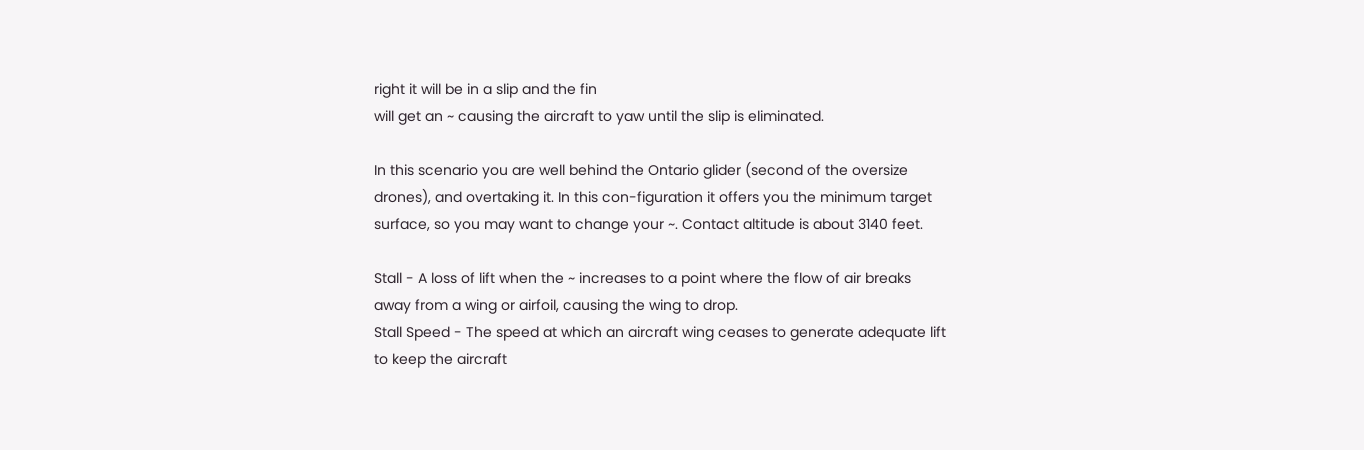right it will be in a slip and the fin
will get an ~ causing the aircraft to yaw until the slip is eliminated.

In this scenario you are well behind the Ontario glider (second of the oversize drones), and overtaking it. In this con-figuration it offers you the minimum target surface, so you may want to change your ~. Contact altitude is about 3140 feet.

Stall - A loss of lift when the ~ increases to a point where the flow of air breaks away from a wing or airfoil, causing the wing to drop.
Stall Speed - The speed at which an aircraft wing ceases to generate adequate lift to keep the aircraft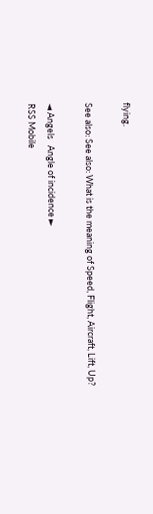flying.

See also: See also: What is the meaning of Speed, Flight, Aircraft, Lift, Up?

◄ Angels   Angle of incidence ►
RSS Mobile